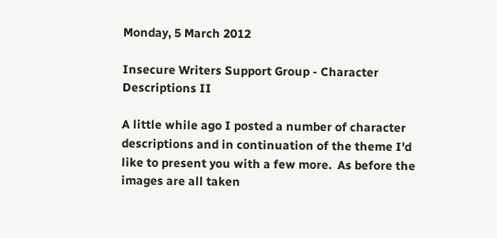Monday, 5 March 2012

Insecure Writers Support Group - Character Descriptions II

A little while ago I posted a number of character descriptions and in continuation of the theme I'd like to present you with a few more.  As before the images are all taken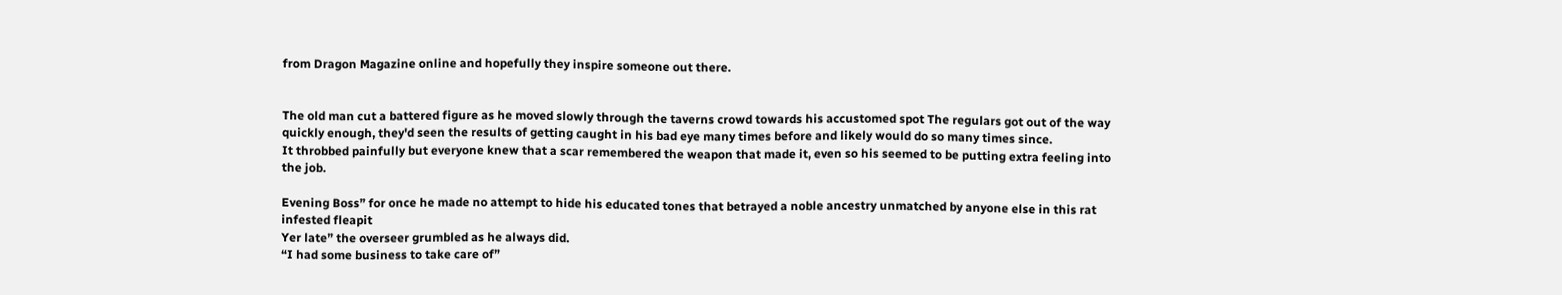from Dragon Magazine online and hopefully they inspire someone out there.


The old man cut a battered figure as he moved slowly through the taverns crowd towards his accustomed spot The regulars got out of the way quickly enough, they'd seen the results of getting caught in his bad eye many times before and likely would do so many times since.
It throbbed painfully but everyone knew that a scar remembered the weapon that made it, even so his seemed to be putting extra feeling into the job.

Evening Boss” for once he made no attempt to hide his educated tones that betrayed a noble ancestry unmatched by anyone else in this rat infested fleapit
Yer late” the overseer grumbled as he always did.
“I had some business to take care of”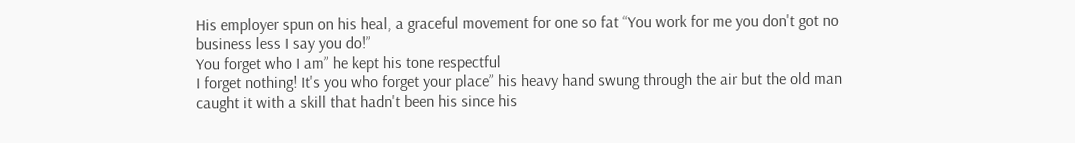His employer spun on his heal, a graceful movement for one so fat “You work for me you don't got no business less I say you do!”
You forget who I am” he kept his tone respectful
I forget nothing! It's you who forget your place” his heavy hand swung through the air but the old man caught it with a skill that hadn't been his since his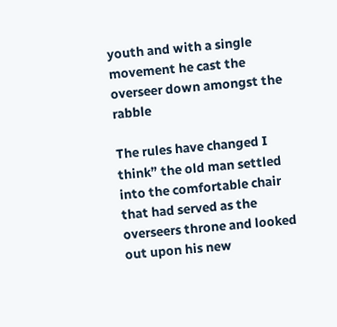youth and with a single movement he cast the overseer down amongst the rabble

The rules have changed I think” the old man settled into the comfortable chair that had served as the overseers throne and looked out upon his new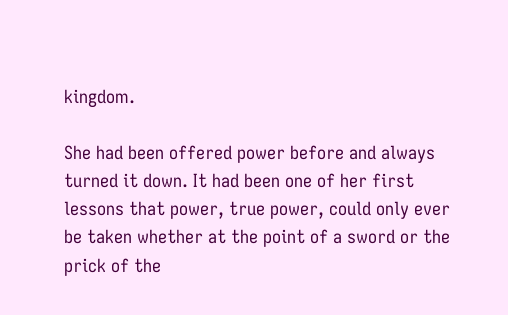kingdom.

She had been offered power before and always turned it down. It had been one of her first lessons that power, true power, could only ever be taken whether at the point of a sword or the prick of the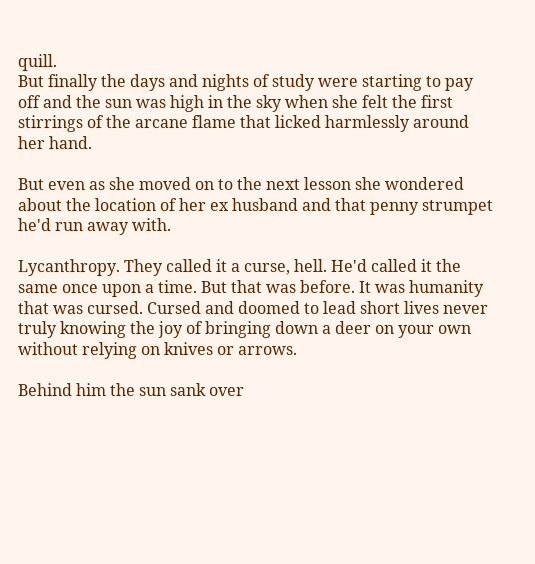quill.
But finally the days and nights of study were starting to pay off and the sun was high in the sky when she felt the first stirrings of the arcane flame that licked harmlessly around her hand.

But even as she moved on to the next lesson she wondered about the location of her ex husband and that penny strumpet he'd run away with.

Lycanthropy. They called it a curse, hell. He'd called it the same once upon a time. But that was before. It was humanity that was cursed. Cursed and doomed to lead short lives never truly knowing the joy of bringing down a deer on your own without relying on knives or arrows.

Behind him the sun sank over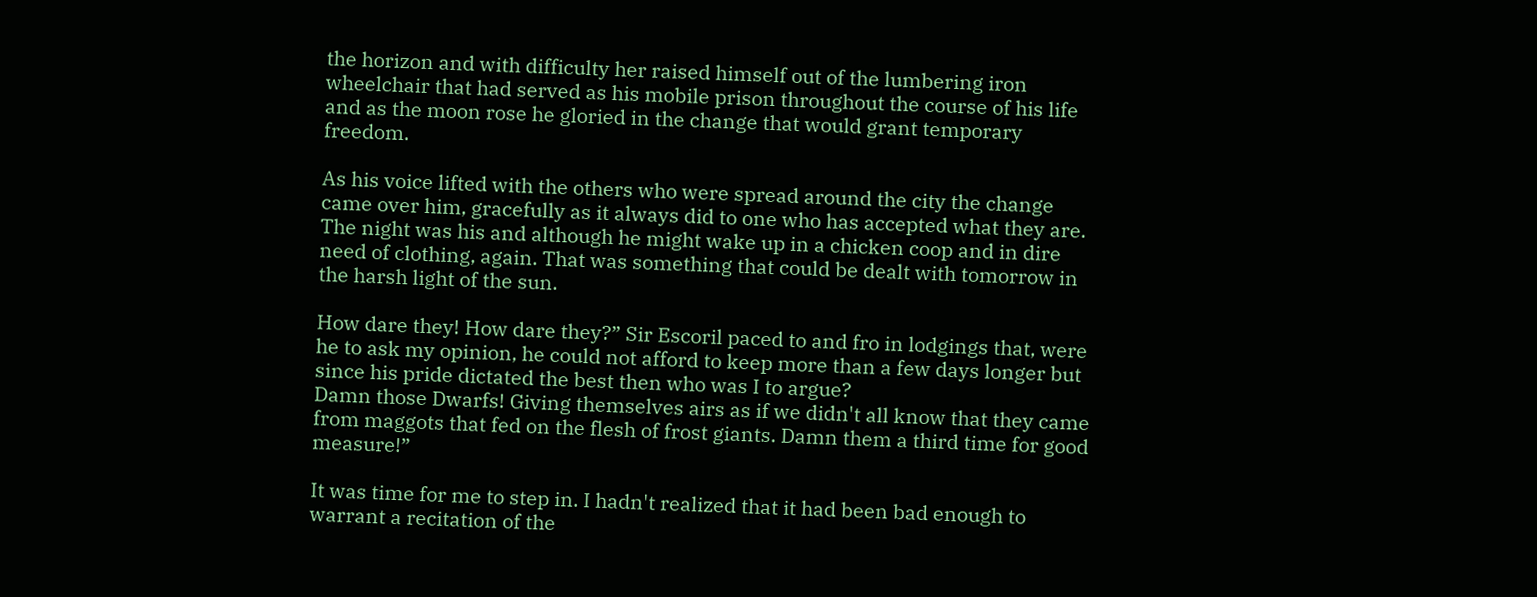the horizon and with difficulty her raised himself out of the lumbering iron wheelchair that had served as his mobile prison throughout the course of his life and as the moon rose he gloried in the change that would grant temporary freedom.

As his voice lifted with the others who were spread around the city the change came over him, gracefully as it always did to one who has accepted what they are.
The night was his and although he might wake up in a chicken coop and in dire need of clothing, again. That was something that could be dealt with tomorrow in the harsh light of the sun.

How dare they! How dare they?” Sir Escoril paced to and fro in lodgings that, were he to ask my opinion, he could not afford to keep more than a few days longer but since his pride dictated the best then who was I to argue?
Damn those Dwarfs! Giving themselves airs as if we didn't all know that they came from maggots that fed on the flesh of frost giants. Damn them a third time for good measure!”

It was time for me to step in. I hadn't realized that it had been bad enough to warrant a recitation of the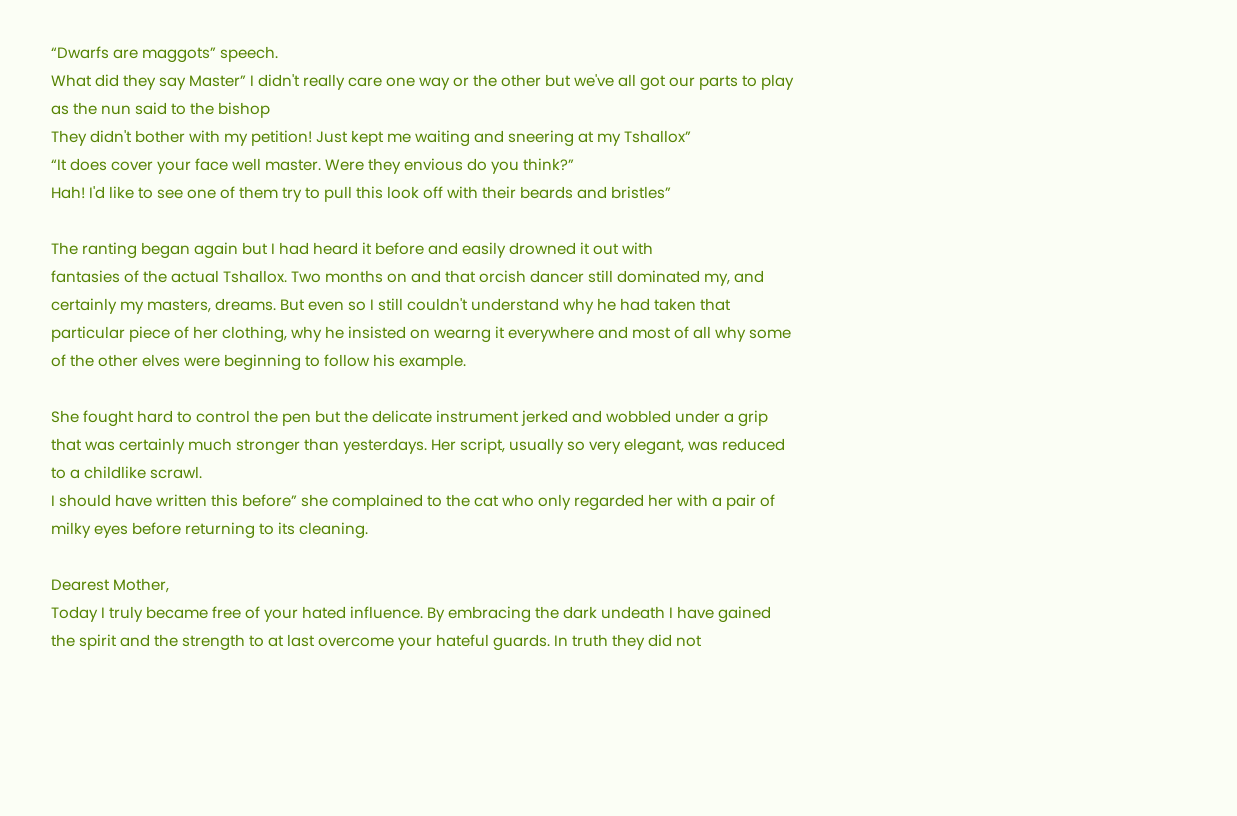“Dwarfs are maggots” speech.
What did they say Master” I didn't really care one way or the other but we've all got our parts to play as the nun said to the bishop
They didn't bother with my petition! Just kept me waiting and sneering at my Tshallox”
“It does cover your face well master. Were they envious do you think?”
Hah! I'd like to see one of them try to pull this look off with their beards and bristles”

The ranting began again but I had heard it before and easily drowned it out with
fantasies of the actual Tshallox. Two months on and that orcish dancer still dominated my, and certainly my masters, dreams. But even so I still couldn't understand why he had taken that particular piece of her clothing, why he insisted on wearng it everywhere and most of all why some of the other elves were beginning to follow his example.

She fought hard to control the pen but the delicate instrument jerked and wobbled under a grip that was certainly much stronger than yesterdays. Her script, usually so very elegant, was reduced to a childlike scrawl.
I should have written this before” she complained to the cat who only regarded her with a pair of milky eyes before returning to its cleaning.

Dearest Mother,
Today I truly became free of your hated influence. By embracing the dark undeath I have gained the spirit and the strength to at last overcome your hateful guards. In truth they did not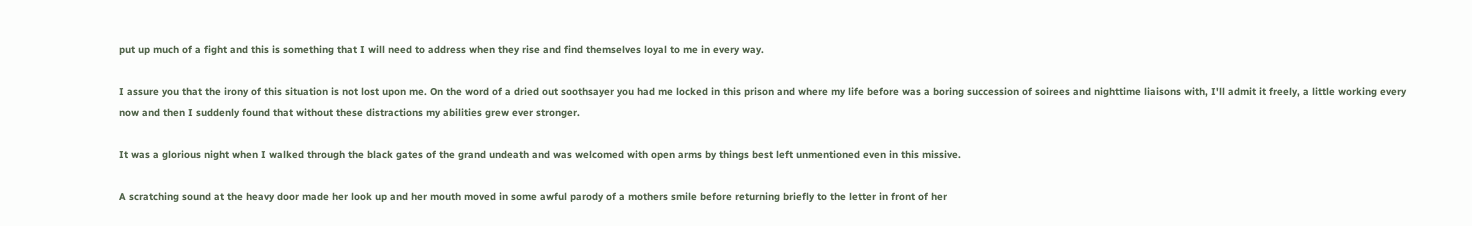put up much of a fight and this is something that I will need to address when they rise and find themselves loyal to me in every way.

I assure you that the irony of this situation is not lost upon me. On the word of a dried out soothsayer you had me locked in this prison and where my life before was a boring succession of soirees and nighttime liaisons with, I'll admit it freely, a little working every now and then I suddenly found that without these distractions my abilities grew ever stronger.

It was a glorious night when I walked through the black gates of the grand undeath and was welcomed with open arms by things best left unmentioned even in this missive.

A scratching sound at the heavy door made her look up and her mouth moved in some awful parody of a mothers smile before returning briefly to the letter in front of her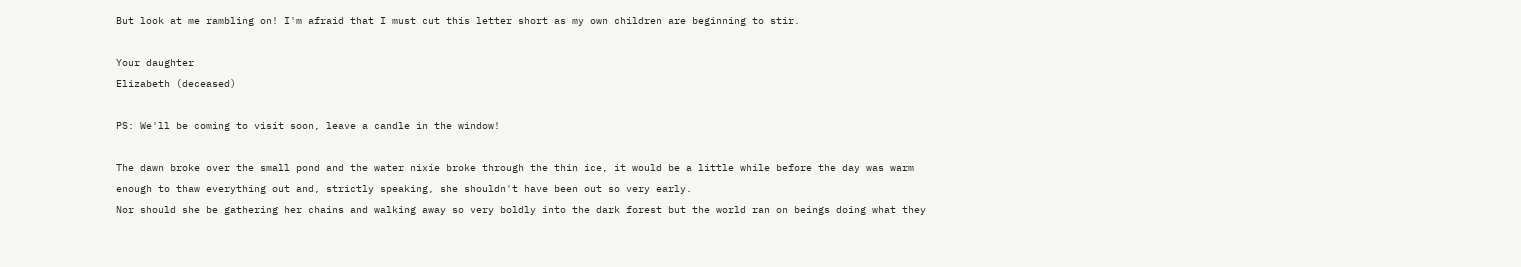But look at me rambling on! I'm afraid that I must cut this letter short as my own children are beginning to stir.

Your daughter
Elizabeth (deceased)

PS: We'll be coming to visit soon, leave a candle in the window!

The dawn broke over the small pond and the water nixie broke through the thin ice, it would be a little while before the day was warm enough to thaw everything out and, strictly speaking, she shouldn't have been out so very early.
Nor should she be gathering her chains and walking away so very boldly into the dark forest but the world ran on beings doing what they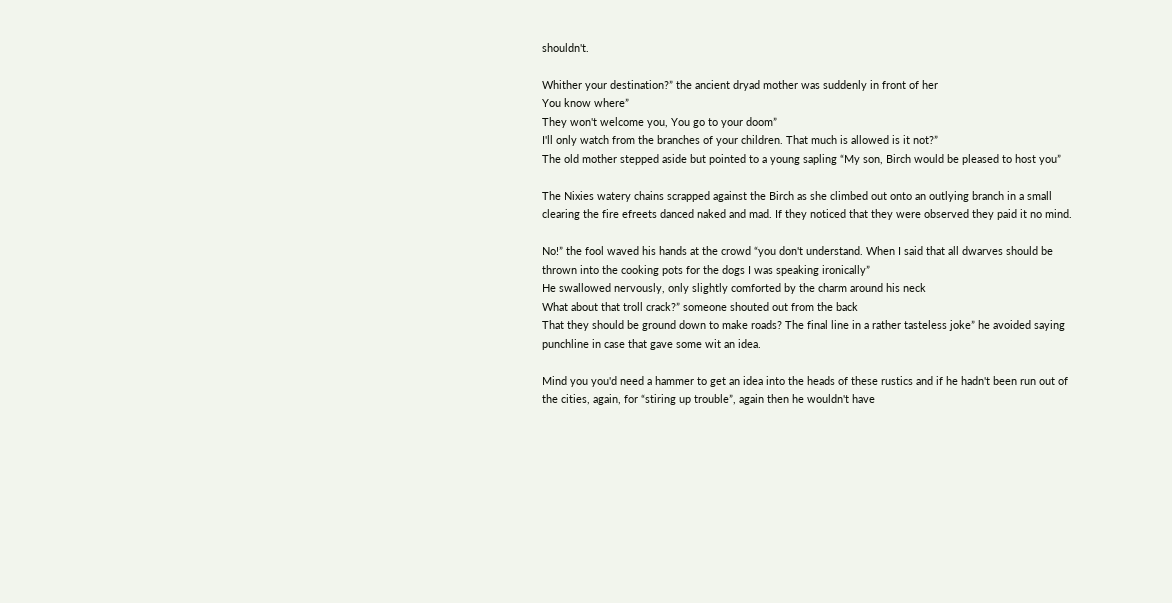shouldn't.

Whither your destination?” the ancient dryad mother was suddenly in front of her
You know where”
They won't welcome you, You go to your doom”
I'll only watch from the branches of your children. That much is allowed is it not?”
The old mother stepped aside but pointed to a young sapling “My son, Birch would be pleased to host you”

The Nixies watery chains scrapped against the Birch as she climbed out onto an outlying branch in a small clearing the fire efreets danced naked and mad. If they noticed that they were observed they paid it no mind.

No!” the fool waved his hands at the crowd “you don't understand. When I said that all dwarves should be thrown into the cooking pots for the dogs I was speaking ironically”
He swallowed nervously, only slightly comforted by the charm around his neck
What about that troll crack?” someone shouted out from the back
That they should be ground down to make roads? The final line in a rather tasteless joke” he avoided saying punchline in case that gave some wit an idea.

Mind you you'd need a hammer to get an idea into the heads of these rustics and if he hadn't been run out of the cities, again, for “stiring up trouble”, again then he wouldn't have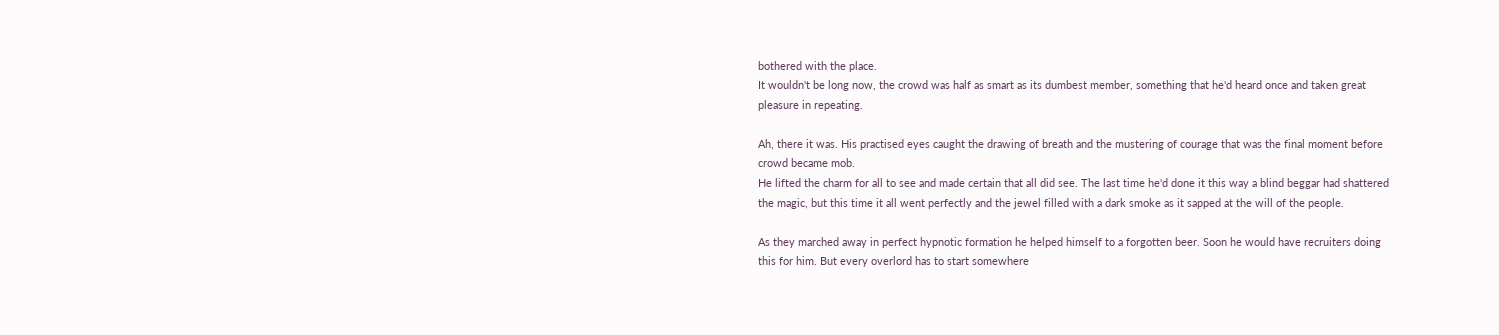bothered with the place.
It wouldn't be long now, the crowd was half as smart as its dumbest member, something that he'd heard once and taken great pleasure in repeating.

Ah, there it was. His practised eyes caught the drawing of breath and the mustering of courage that was the final moment before crowd became mob.
He lifted the charm for all to see and made certain that all did see. The last time he'd done it this way a blind beggar had shattered the magic, but this time it all went perfectly and the jewel filled with a dark smoke as it sapped at the will of the people.

As they marched away in perfect hypnotic formation he helped himself to a forgotten beer. Soon he would have recruiters doing this for him. But every overlord has to start somewhere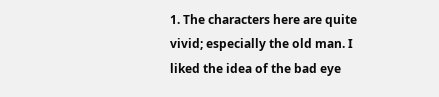1. The characters here are quite vivid; especially the old man. I liked the idea of the bad eye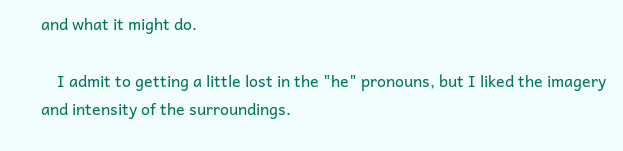and what it might do.

    I admit to getting a little lost in the "he" pronouns, but I liked the imagery and intensity of the surroundings.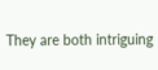They are both intriguing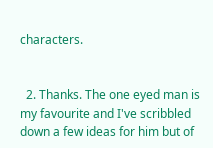characters.


  2. Thanks. The one eyed man is my favourite and I've scribbled down a few ideas for him but of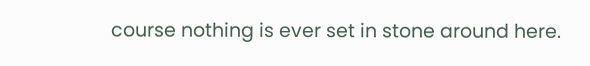course nothing is ever set in stone around here.